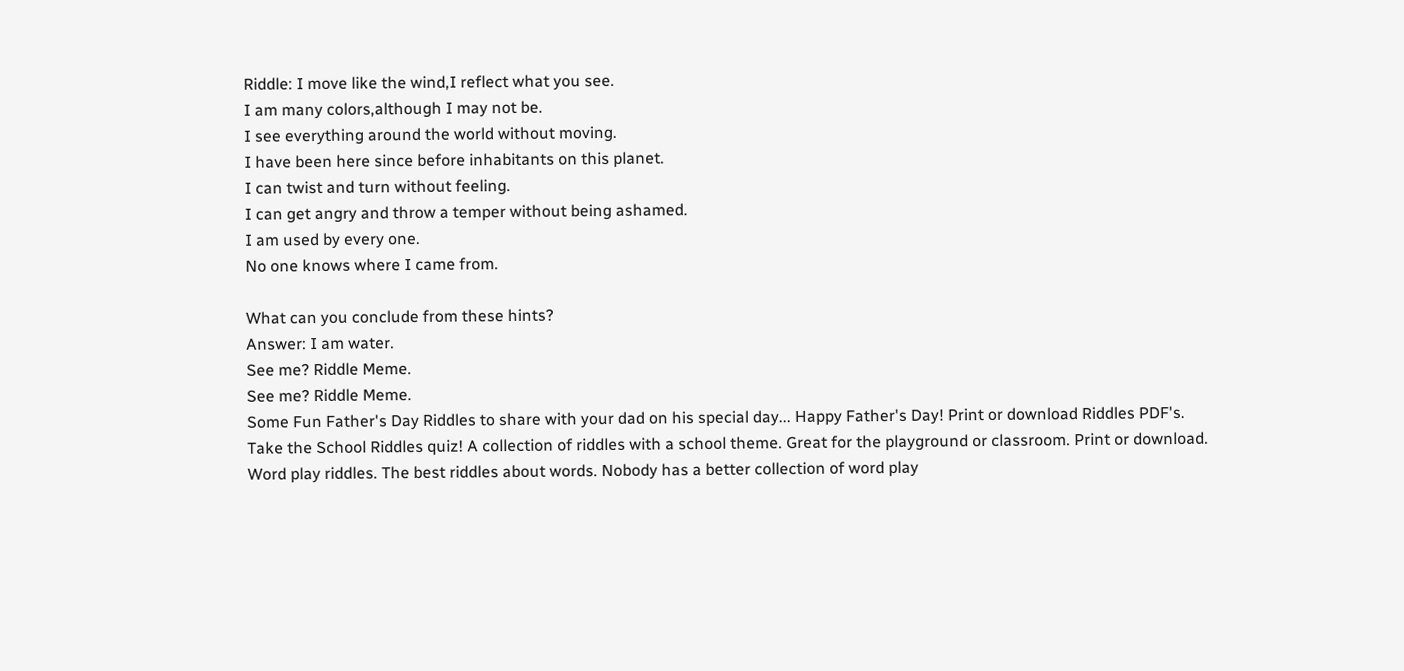Riddle: I move like the wind,I reflect what you see.
I am many colors,although I may not be.
I see everything around the world without moving.
I have been here since before inhabitants on this planet.
I can twist and turn without feeling.
I can get angry and throw a temper without being ashamed.
I am used by every one.
No one knows where I came from.

What can you conclude from these hints?
Answer: I am water.
See me? Riddle Meme.
See me? Riddle Meme.
Some Fun Father's Day Riddles to share with your dad on his special day... Happy Father's Day! Print or download Riddles PDF's.
Take the School Riddles quiz! A collection of riddles with a school theme. Great for the playground or classroom. Print or download.
Word play riddles. The best riddles about words. Nobody has a better collection of word play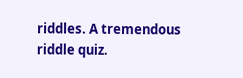riddles. A tremendous riddle quiz.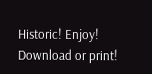Historic! Enjoy! Download or print!